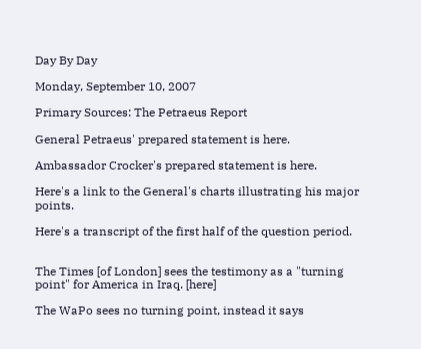Day By Day

Monday, September 10, 2007

Primary Sources: The Petraeus Report

General Petraeus' prepared statement is here.

Ambassador Crocker's prepared statement is here.

Here's a link to the General's charts illustrating his major points.

Here's a transcript of the first half of the question period.


The Times [of London] sees the testimony as a "turning point" for America in Iraq. [here]

The WaPo sees no turning point, instead it says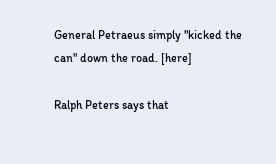General Petraeus simply "kicked the can" down the road. [here]

Ralph Peters says that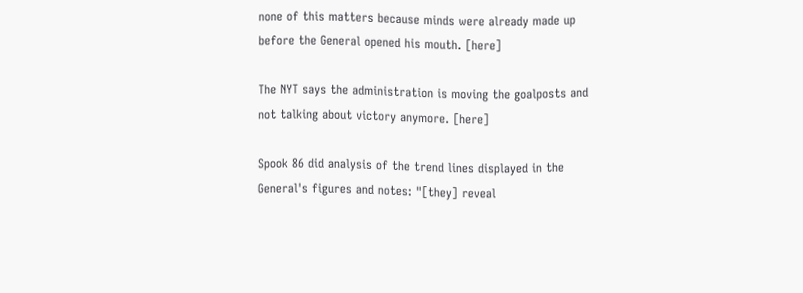none of this matters because minds were already made up before the General opened his mouth. [here]

The NYT says the administration is moving the goalposts and not talking about victory anymore. [here]

Spook 86 did analysis of the trend lines displayed in the General's figures and notes: "[they] reveal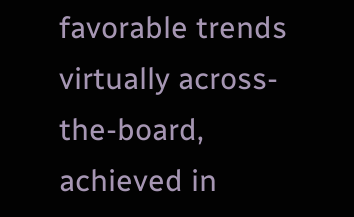favorable trends virtually across-the-board, achieved in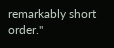remarkably short order."